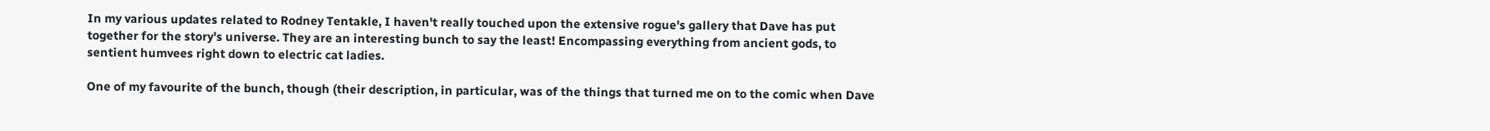In my various updates related to Rodney Tentakle, I haven't really touched upon the extensive rogue's gallery that Dave has put together for the story's universe. They are an interesting bunch to say the least! Encompassing everything from ancient gods, to sentient humvees right down to electric cat ladies.

One of my favourite of the bunch, though (their description, in particular, was of the things that turned me on to the comic when Dave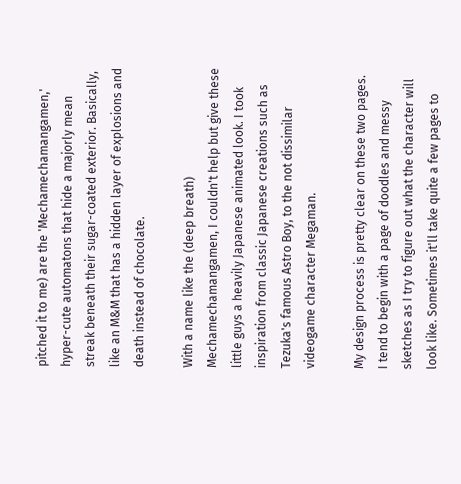pitched it to me) are the 'Mechamechamangamen,' hyper-cute automatons that hide a majorly mean streak beneath their sugar-coated exterior. Basically, like an M&M that has a hidden layer of explosions and death instead of chocolate.

With a name like the (deep breath) Mechamechamangamen, I couldn't help but give these little guys a heavily Japanese animated look. I took inspiration from classic Japanese creations such as Tezuka's famous Astro Boy, to the not dissimilar videogame character Megaman.

My design process is pretty clear on these two pages. I tend to begin with a page of doodles and messy sketches as I try to figure out what the character will look like. Sometimes it'll take quite a few pages to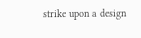strike upon a design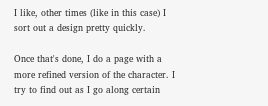I like, other times (like in this case) I sort out a design pretty quickly.

Once that's done, I do a page with a more refined version of the character. I try to find out as I go along certain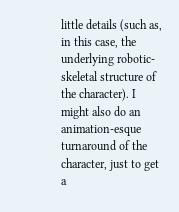little details (such as, in this case, the underlying robotic-skeletal structure of the character). I might also do an animation-esque turnaround of the character, just to get a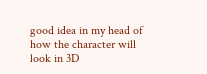good idea in my head of how the character will look in 3D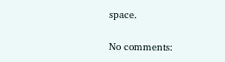space.

No comments: